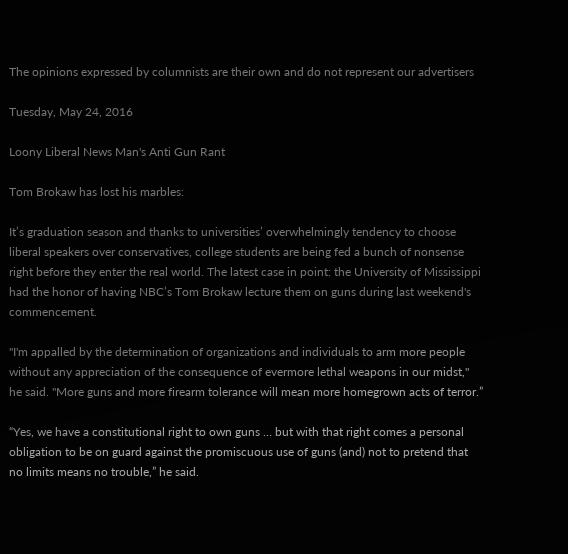The opinions expressed by columnists are their own and do not represent our advertisers

Tuesday, May 24, 2016

Loony Liberal News Man's Anti Gun Rant

Tom Brokaw has lost his marbles:

It’s graduation season and thanks to universities’ overwhelmingly tendency to choose liberal speakers over conservatives, college students are being fed a bunch of nonsense right before they enter the real world. The latest case in point: the University of Mississippi had the honor of having NBC’s Tom Brokaw lecture them on guns during last weekend's commencement.

"I'm appalled by the determination of organizations and individuals to arm more people without any appreciation of the consequence of evermore lethal weapons in our midst," he said. "More guns and more firearm tolerance will mean more homegrown acts of terror.”

“Yes, we have a constitutional right to own guns … but with that right comes a personal obligation to be on guard against the promiscuous use of guns (and) not to pretend that no limits means no trouble,” he said.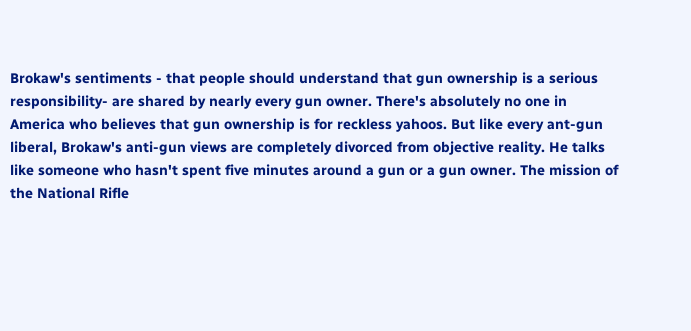Brokaw's sentiments - that people should understand that gun ownership is a serious responsibility- are shared by nearly every gun owner. There's absolutely no one in America who believes that gun ownership is for reckless yahoos. But like every ant-gun liberal, Brokaw's anti-gun views are completely divorced from objective reality. He talks like someone who hasn't spent five minutes around a gun or a gun owner. The mission of the National Rifle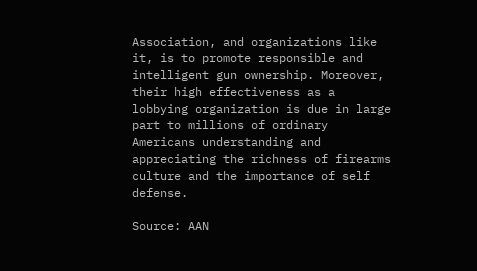Association, and organizations like it, is to promote responsible and intelligent gun ownership. Moreover, their high effectiveness as a lobbying organization is due in large part to millions of ordinary Americans understanding and appreciating the richness of firearms culture and the importance of self defense.

Source: AAN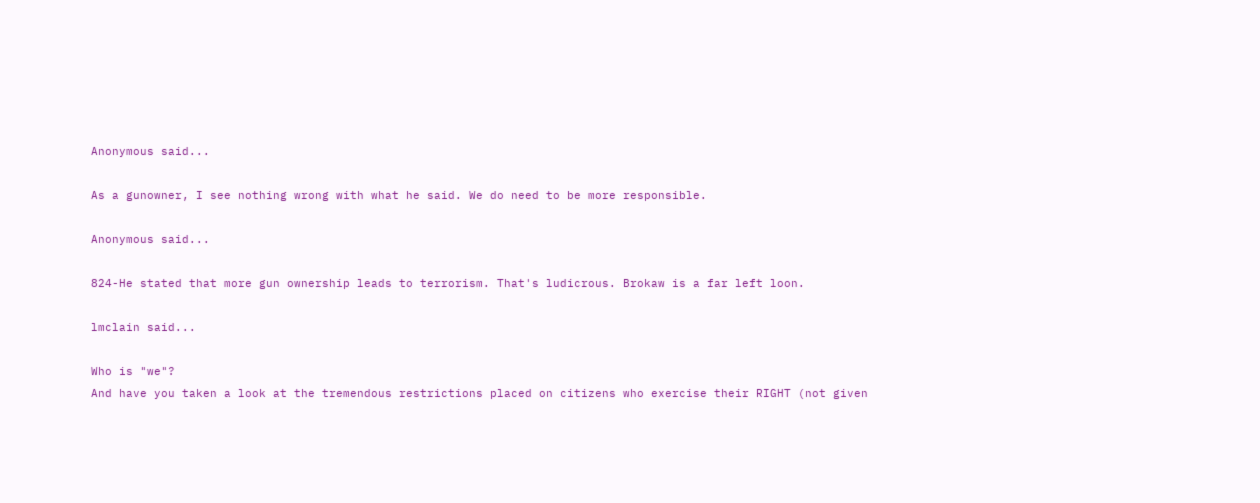Anonymous said...

As a gunowner, I see nothing wrong with what he said. We do need to be more responsible.

Anonymous said...

824-He stated that more gun ownership leads to terrorism. That's ludicrous. Brokaw is a far left loon.

lmclain said...

Who is "we"?
And have you taken a look at the tremendous restrictions placed on citizens who exercise their RIGHT (not given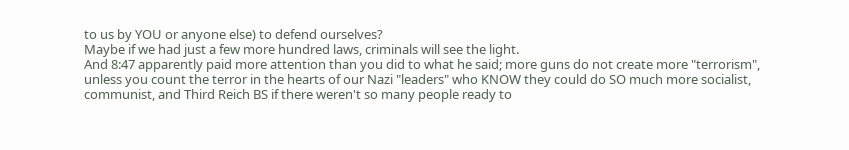to us by YOU or anyone else) to defend ourselves?
Maybe if we had just a few more hundred laws, criminals will see the light.
And 8:47 apparently paid more attention than you did to what he said; more guns do not create more "terrorism", unless you count the terror in the hearts of our Nazi "leaders" who KNOW they could do SO much more socialist, communist, and Third Reich BS if there weren't so many people ready to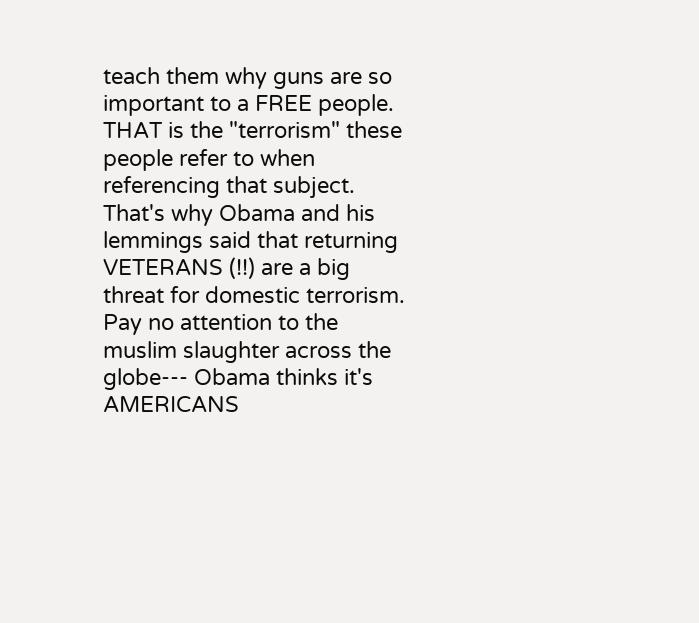teach them why guns are so important to a FREE people.
THAT is the "terrorism" these people refer to when referencing that subject. That's why Obama and his lemmings said that returning VETERANS (!!) are a big threat for domestic terrorism.
Pay no attention to the muslim slaughter across the globe--- Obama thinks it's AMERICANS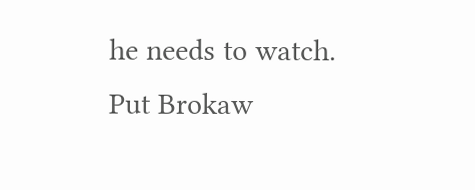he needs to watch.
Put Brokaw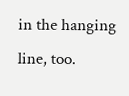in the hanging line, too.